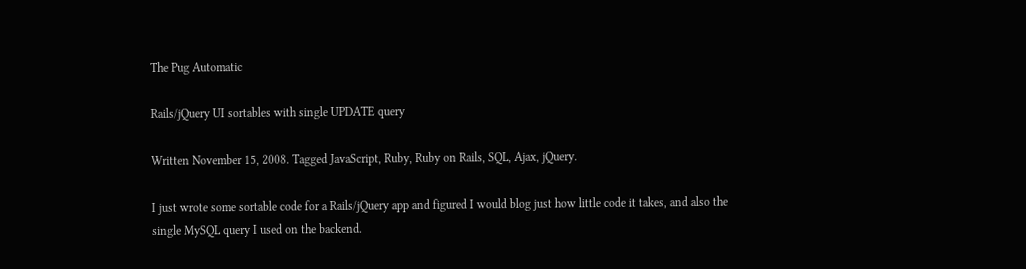The Pug Automatic

Rails/jQuery UI sortables with single UPDATE query

Written November 15, 2008. Tagged JavaScript, Ruby, Ruby on Rails, SQL, Ajax, jQuery.

I just wrote some sortable code for a Rails/jQuery app and figured I would blog just how little code it takes, and also the single MySQL query I used on the backend.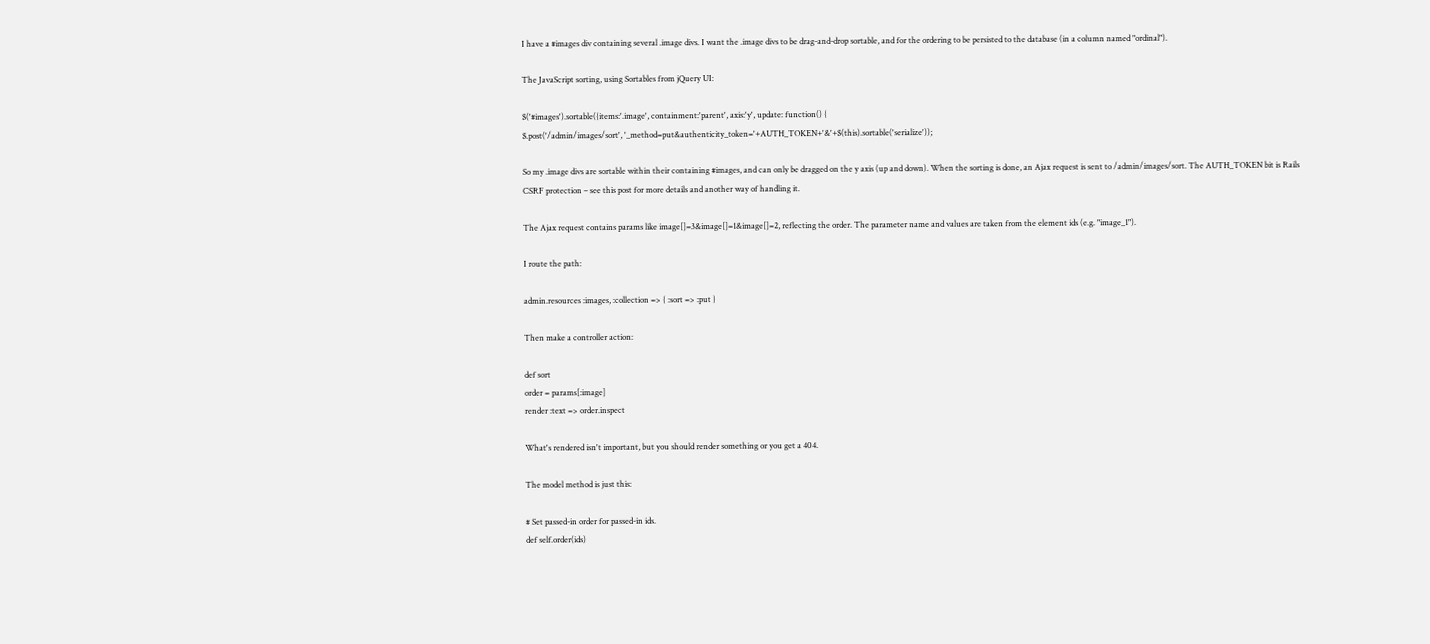I have a #images div containing several .image divs. I want the .image divs to be drag-and-drop sortable, and for the ordering to be persisted to the database (in a column named "ordinal").

The JavaScript sorting, using Sortables from jQuery UI:

$('#images').sortable({items:'.image', containment:'parent', axis:'y', update: function() {
$.post('/admin/images/sort', '_method=put&authenticity_token='+AUTH_TOKEN+'&'+$(this).sortable('serialize'));

So my .image divs are sortable within their containing #images, and can only be dragged on the y axis (up and down). When the sorting is done, an Ajax request is sent to /admin/images/sort. The AUTH_TOKEN bit is Rails CSRF protection – see this post for more details and another way of handling it.

The Ajax request contains params like image[]=3&image[]=1&image[]=2, reflecting the order. The parameter name and values are taken from the element ids (e.g. "image_1").

I route the path:

admin.resources :images, :collection => { :sort => :put }

Then make a controller action:

def sort
order = params[:image]
render :text => order.inspect

What's rendered isn't important, but you should render something or you get a 404.

The model method is just this:

# Set passed-in order for passed-in ids.
def self.order(ids)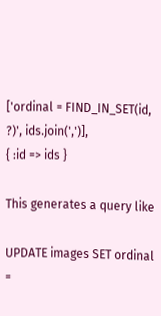['ordinal = FIND_IN_SET(id, ?)', ids.join(',')],
{ :id => ids }

This generates a query like

UPDATE images SET ordinal =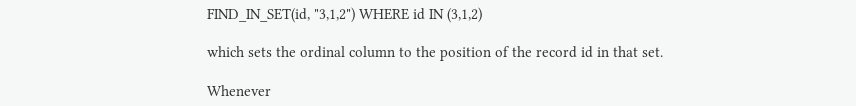FIND_IN_SET(id, "3,1,2") WHERE id IN (3,1,2)

which sets the ordinal column to the position of the record id in that set.

Whenever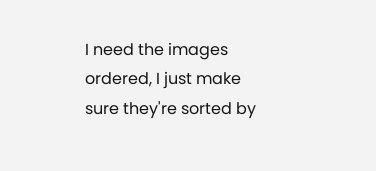I need the images ordered, I just make sure they're sorted by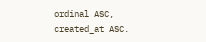ordinal ASC, created_at ASC.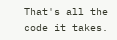That's all the code it takes.